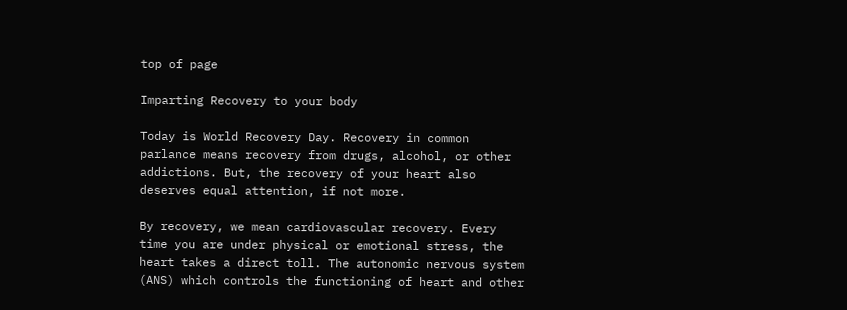top of page

Imparting Recovery to your body

Today is World Recovery Day. Recovery in common parlance means recovery from drugs, alcohol, or other addictions. But, the recovery of your heart also deserves equal attention, if not more.

By recovery, we mean cardiovascular recovery. Every time you are under physical or emotional stress, the heart takes a direct toll. The autonomic nervous system (ANS) which controls the functioning of heart and other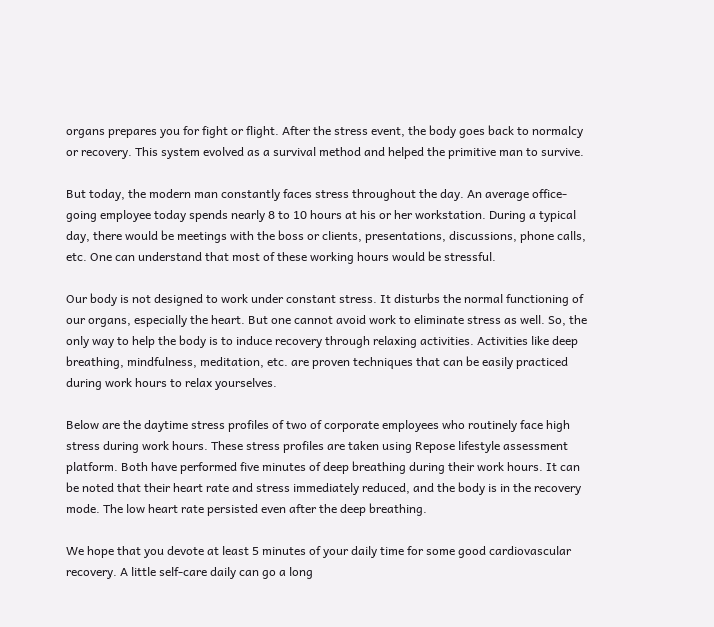organs prepares you for fight or flight. After the stress event, the body goes back to normalcy or recovery. This system evolved as a survival method and helped the primitive man to survive.

But today, the modern man constantly faces stress throughout the day. An average office-going employee today spends nearly 8 to 10 hours at his or her workstation. During a typical day, there would be meetings with the boss or clients, presentations, discussions, phone calls, etc. One can understand that most of these working hours would be stressful.

Our body is not designed to work under constant stress. It disturbs the normal functioning of our organs, especially the heart. But one cannot avoid work to eliminate stress as well. So, the only way to help the body is to induce recovery through relaxing activities. Activities like deep breathing, mindfulness, meditation, etc. are proven techniques that can be easily practiced during work hours to relax yourselves.

Below are the daytime stress profiles of two of corporate employees who routinely face high stress during work hours. These stress profiles are taken using Repose lifestyle assessment platform. Both have performed five minutes of deep breathing during their work hours. It can be noted that their heart rate and stress immediately reduced, and the body is in the recovery mode. The low heart rate persisted even after the deep breathing.

We hope that you devote at least 5 minutes of your daily time for some good cardiovascular recovery. A little self-care daily can go a long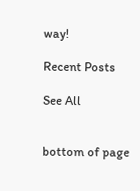way!

Recent Posts

See All


bottom of page